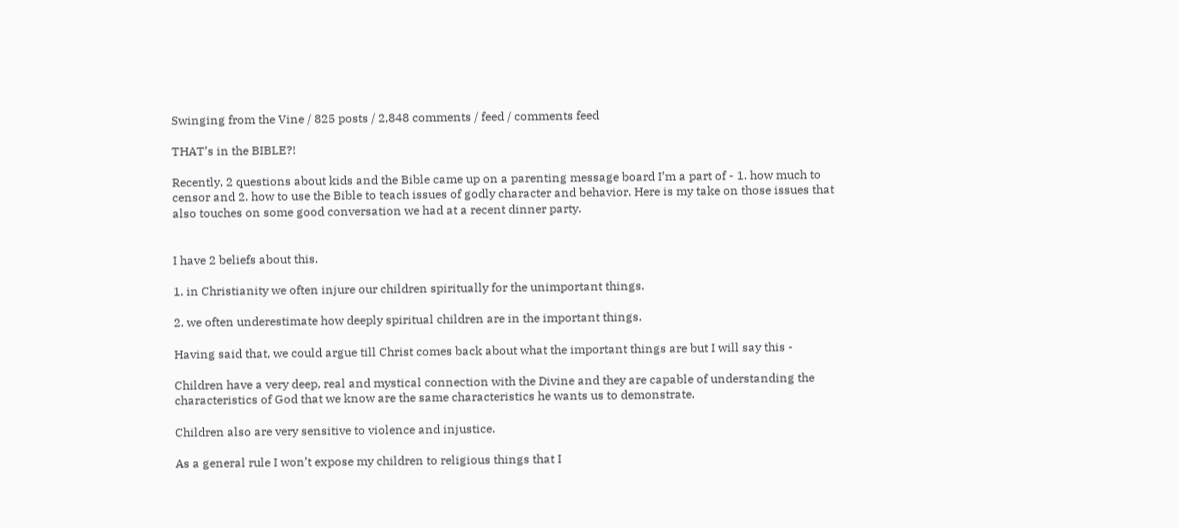Swinging from the Vine / 825 posts / 2,848 comments / feed / comments feed

THAT’s in the BIBLE?!

Recently, 2 questions about kids and the Bible came up on a parenting message board I’m a part of - 1. how much to censor and 2. how to use the Bible to teach issues of godly character and behavior. Here is my take on those issues that also touches on some good conversation we had at a recent dinner party.


I have 2 beliefs about this.

1. in Christianity we often injure our children spiritually for the unimportant things.

2. we often underestimate how deeply spiritual children are in the important things.

Having said that, we could argue till Christ comes back about what the important things are but I will say this -

Children have a very deep, real and mystical connection with the Divine and they are capable of understanding the characteristics of God that we know are the same characteristics he wants us to demonstrate.

Children also are very sensitive to violence and injustice.

As a general rule I won’t expose my children to religious things that I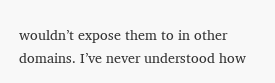wouldn’t expose them to in other domains. I’ve never understood how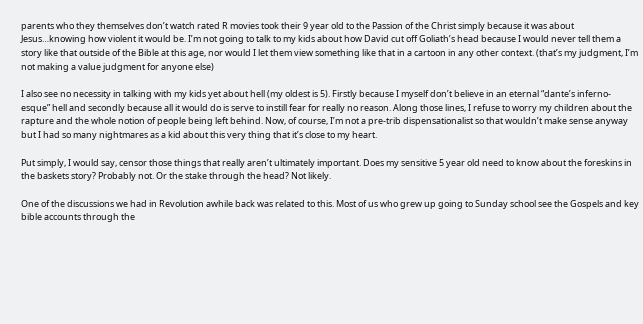parents who they themselves don’t watch rated R movies took their 9 year old to the Passion of the Christ simply because it was about Jesus…knowing how violent it would be. I’m not going to talk to my kids about how David cut off Goliath’s head because I would never tell them a story like that outside of the Bible at this age, nor would I let them view something like that in a cartoon in any other context. (that’s my judgment, I’m not making a value judgment for anyone else)

I also see no necessity in talking with my kids yet about hell (my oldest is 5). Firstly because I myself don’t believe in an eternal “dante’s inferno-esque” hell and secondly because all it would do is serve to instill fear for really no reason. Along those lines, I refuse to worry my children about the rapture and the whole notion of people being left behind. Now, of course, I’m not a pre-trib dispensationalist so that wouldn’t make sense anyway but I had so many nightmares as a kid about this very thing that it’s close to my heart.

Put simply, I would say, censor those things that really aren’t ultimately important. Does my sensitive 5 year old need to know about the foreskins in the baskets story? Probably not. Or the stake through the head? Not likely.

One of the discussions we had in Revolution awhile back was related to this. Most of us who grew up going to Sunday school see the Gospels and key bible accounts through the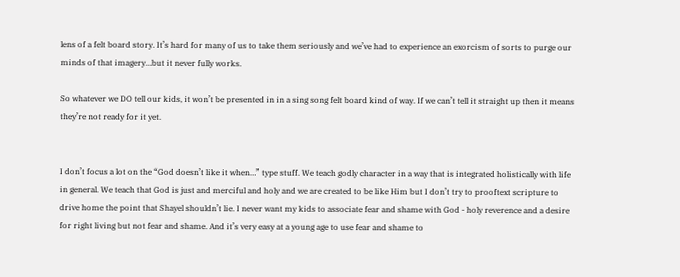lens of a felt board story. It’s hard for many of us to take them seriously and we’ve had to experience an exorcism of sorts to purge our minds of that imagery…but it never fully works.

So whatever we DO tell our kids, it won’t be presented in in a sing song felt board kind of way. If we can’t tell it straight up then it means they’re not ready for it yet.


I don’t focus a lot on the “God doesn’t like it when…” type stuff. We teach godly character in a way that is integrated holistically with life in general. We teach that God is just and merciful and holy and we are created to be like Him but I don’t try to prooftext scripture to drive home the point that Shayel shouldn’t lie. I never want my kids to associate fear and shame with God - holy reverence and a desire for right living but not fear and shame. And it’s very easy at a young age to use fear and shame to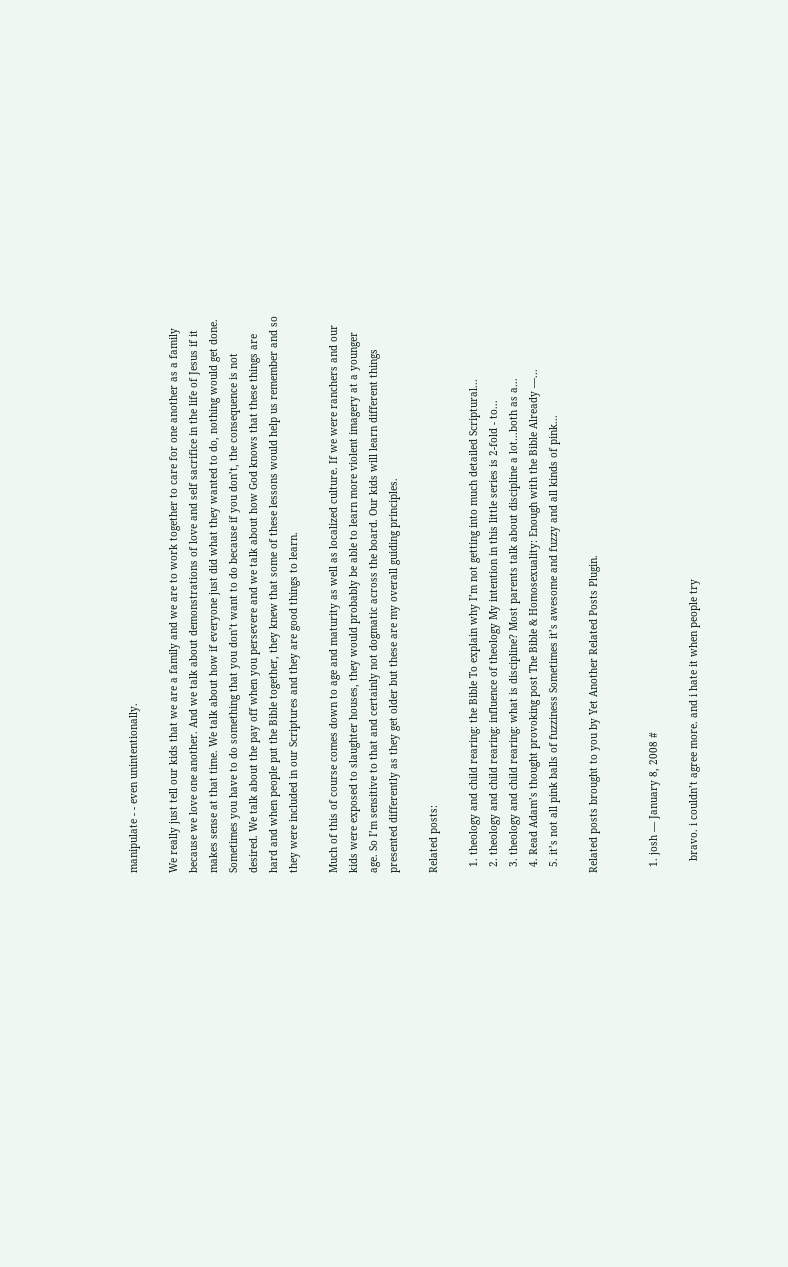manipulate - - even unintentionally.

We really just tell our kids that we are a family and we are to work together to care for one another as a family because we love one another. And we talk about demonstrations of love and self sacrifice in the life of Jesus if it makes sense at that time. We talk about how if everyone just did what they wanted to do, nothing would get done. Sometimes you have to do something that you don’t want to do because if you don’t, the consequence is not desired. We talk about the pay off when you persevere and we talk about how God knows that these things are hard and when people put the Bible together, they knew that some of these lessons would help us remember and so they were included in our Scriptures and they are good things to learn.

Much of this of course comes down to age and maturity as well as localized culture. If we were ranchers and our kids were exposed to slaughter houses, they would probably be able to learn more violent imagery at a younger age. So I’m sensitive to that and certainly not dogmatic across the board. Our kids will learn different things presented differently as they get older but these are my overall guiding principles.

Related posts:

  1. theology and child rearing: the Bible To explain why I’m not getting into much detailed Scriptural...
  2. theology and child rearing: influence of theology My intention in this little series is 2-fold - to...
  3. theology and child rearing: what is discipline? Most parents talk about discipline a lot…both as a...
  4. Read Adam’s thought provoking post The Bible & Homosexuality: Enough with the Bible Already —...
  5. it’s not all pink balls of fuzziness Sometimes it’s awesome and fuzzy and all kinds of pink...

Related posts brought to you by Yet Another Related Posts Plugin.


  1. josh — January 8, 2008 #

    bravo. i couldn’t agree more. and i hate it when people try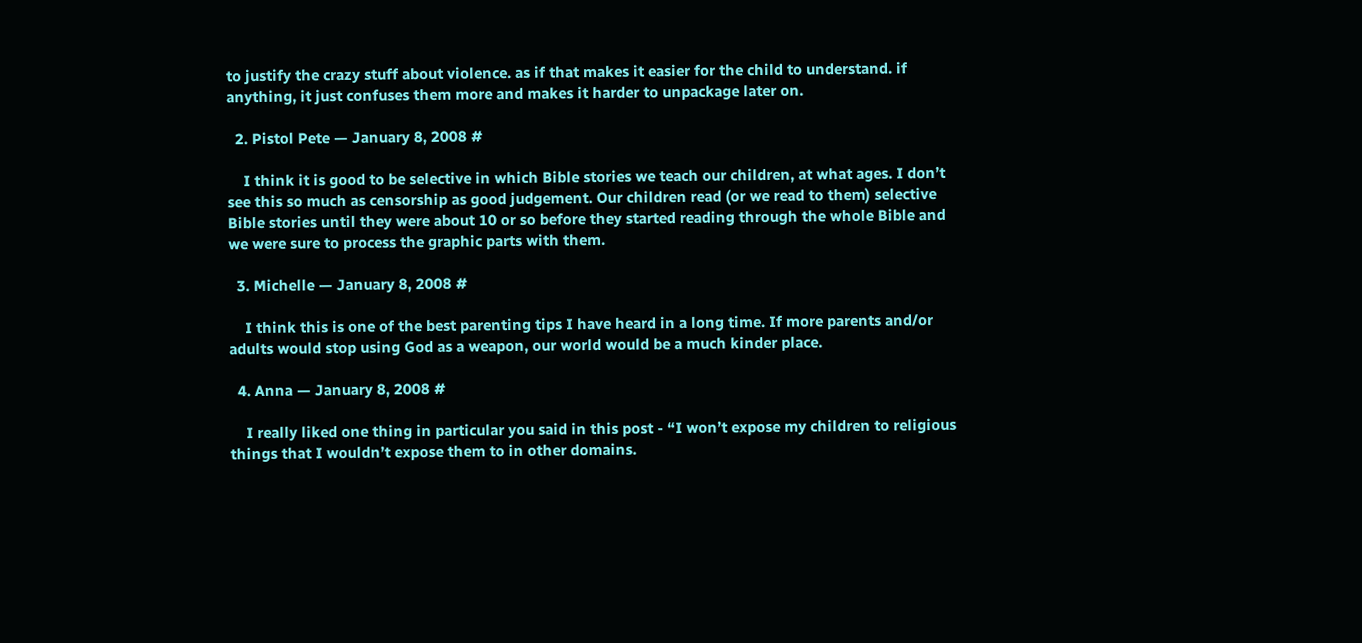to justify the crazy stuff about violence. as if that makes it easier for the child to understand. if anything, it just confuses them more and makes it harder to unpackage later on.

  2. Pistol Pete — January 8, 2008 #

    I think it is good to be selective in which Bible stories we teach our children, at what ages. I don’t see this so much as censorship as good judgement. Our children read (or we read to them) selective Bible stories until they were about 10 or so before they started reading through the whole Bible and we were sure to process the graphic parts with them.

  3. Michelle — January 8, 2008 #

    I think this is one of the best parenting tips I have heard in a long time. If more parents and/or adults would stop using God as a weapon, our world would be a much kinder place.

  4. Anna — January 8, 2008 #

    I really liked one thing in particular you said in this post - “I won’t expose my children to religious things that I wouldn’t expose them to in other domains.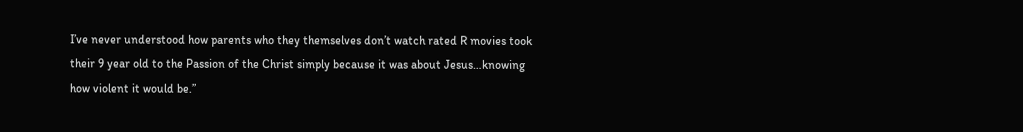I’ve never understood how parents who they themselves don’t watch rated R movies took their 9 year old to the Passion of the Christ simply because it was about Jesus…knowing how violent it would be.”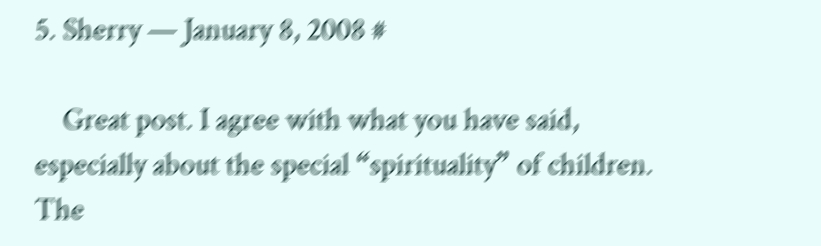5. Sherry — January 8, 2008 #

    Great post. I agree with what you have said, especially about the special “spirituality” of children. The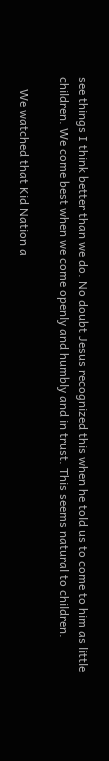see things I think better than we do. No doubt Jesus recognized this when he told us to come to him as little children. We come best when we come openly and humbly and in trust. This seems natural to children.

    We watched that Kid Nation a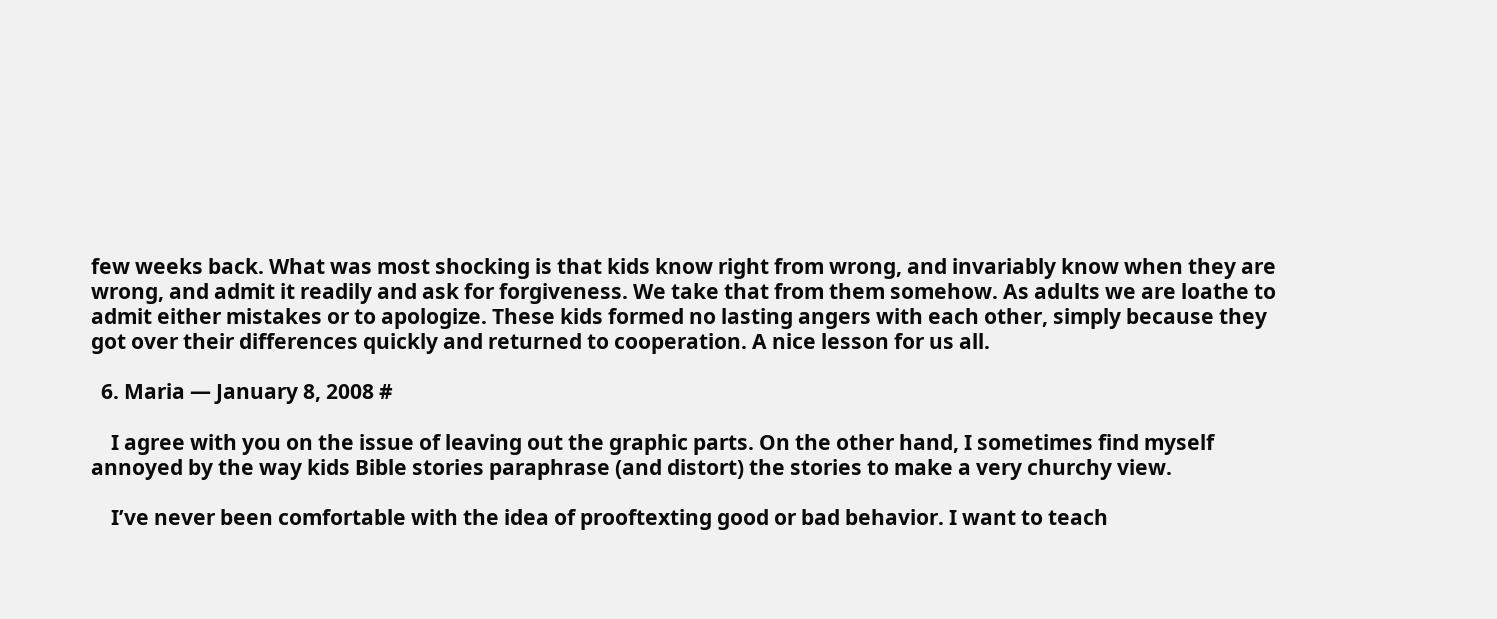few weeks back. What was most shocking is that kids know right from wrong, and invariably know when they are wrong, and admit it readily and ask for forgiveness. We take that from them somehow. As adults we are loathe to admit either mistakes or to apologize. These kids formed no lasting angers with each other, simply because they got over their differences quickly and returned to cooperation. A nice lesson for us all.

  6. Maria — January 8, 2008 #

    I agree with you on the issue of leaving out the graphic parts. On the other hand, I sometimes find myself annoyed by the way kids Bible stories paraphrase (and distort) the stories to make a very churchy view.

    I’ve never been comfortable with the idea of prooftexting good or bad behavior. I want to teach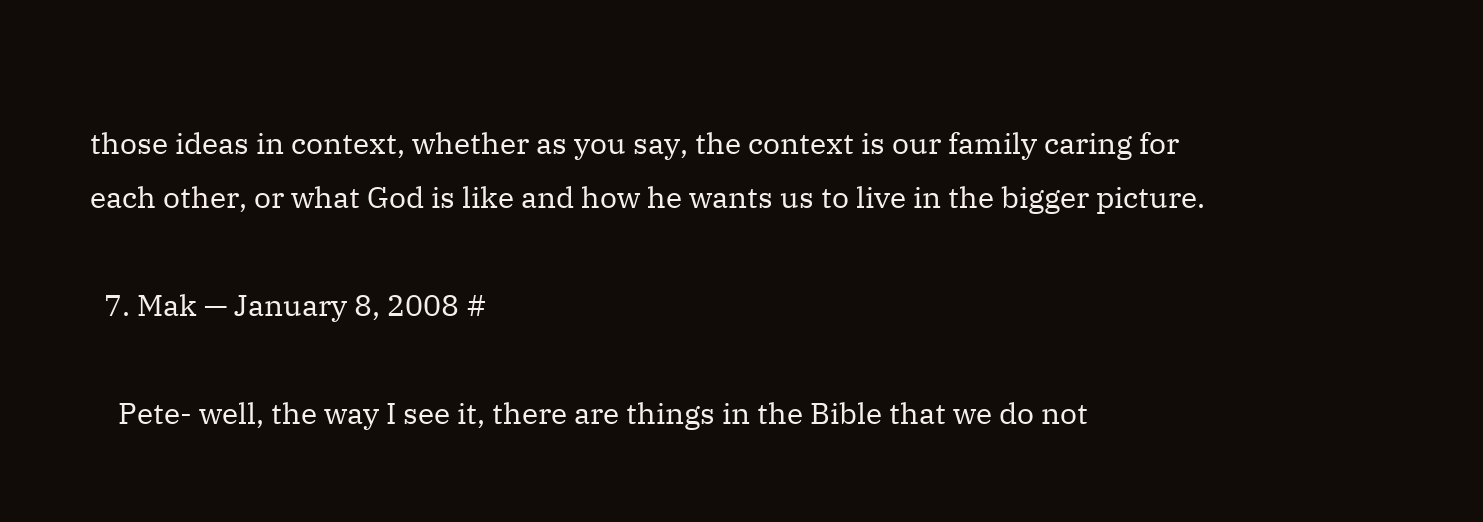those ideas in context, whether as you say, the context is our family caring for each other, or what God is like and how he wants us to live in the bigger picture.

  7. Mak — January 8, 2008 #

    Pete- well, the way I see it, there are things in the Bible that we do not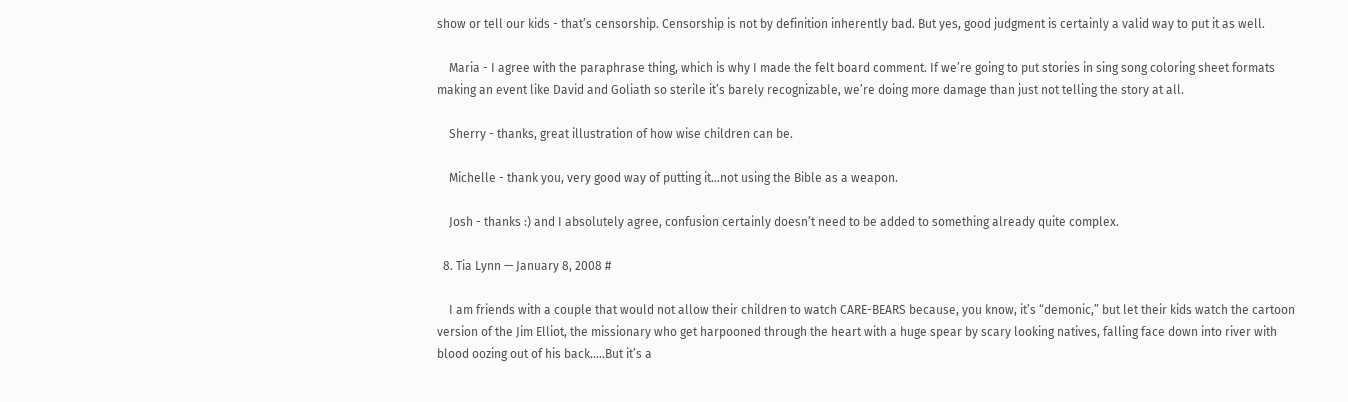show or tell our kids - that’s censorship. Censorship is not by definition inherently bad. But yes, good judgment is certainly a valid way to put it as well.

    Maria - I agree with the paraphrase thing, which is why I made the felt board comment. If we’re going to put stories in sing song coloring sheet formats making an event like David and Goliath so sterile it’s barely recognizable, we’re doing more damage than just not telling the story at all.

    Sherry - thanks, great illustration of how wise children can be.

    Michelle - thank you, very good way of putting it…not using the Bible as a weapon.

    Josh - thanks :) and I absolutely agree, confusion certainly doesn’t need to be added to something already quite complex.

  8. Tia Lynn — January 8, 2008 #

    I am friends with a couple that would not allow their children to watch CARE-BEARS because, you know, it’s “demonic,” but let their kids watch the cartoon version of the Jim Elliot, the missionary who get harpooned through the heart with a huge spear by scary looking natives, falling face down into river with blood oozing out of his back…..But it’s a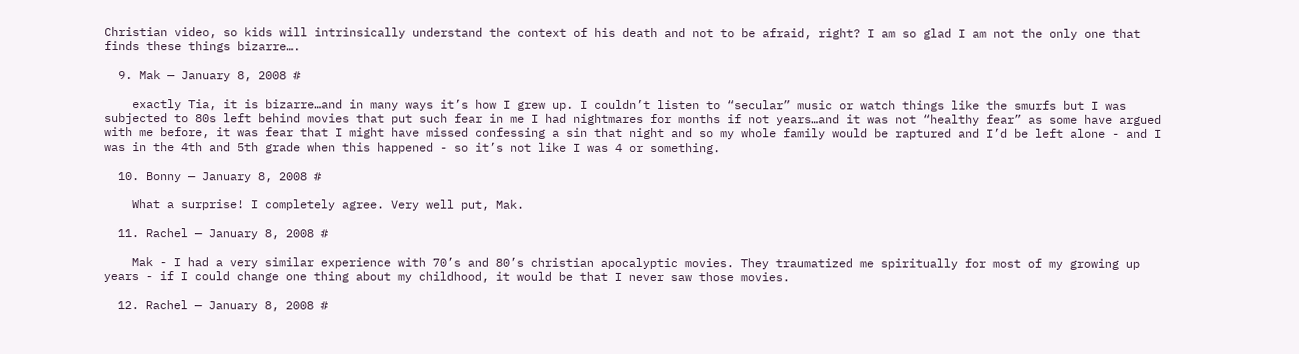Christian video, so kids will intrinsically understand the context of his death and not to be afraid, right? I am so glad I am not the only one that finds these things bizarre….

  9. Mak — January 8, 2008 #

    exactly Tia, it is bizarre…and in many ways it’s how I grew up. I couldn’t listen to “secular” music or watch things like the smurfs but I was subjected to 80s left behind movies that put such fear in me I had nightmares for months if not years…and it was not “healthy fear” as some have argued with me before, it was fear that I might have missed confessing a sin that night and so my whole family would be raptured and I’d be left alone - and I was in the 4th and 5th grade when this happened - so it’s not like I was 4 or something.

  10. Bonny — January 8, 2008 #

    What a surprise! I completely agree. Very well put, Mak.

  11. Rachel — January 8, 2008 #

    Mak - I had a very similar experience with 70’s and 80’s christian apocalyptic movies. They traumatized me spiritually for most of my growing up years - if I could change one thing about my childhood, it would be that I never saw those movies.

  12. Rachel — January 8, 2008 #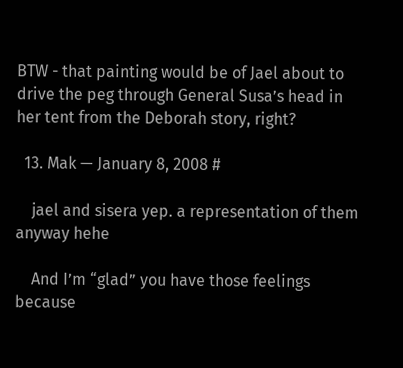BTW - that painting would be of Jael about to drive the peg through General Susa’s head in her tent from the Deborah story, right?

  13. Mak — January 8, 2008 #

    jael and sisera yep. a representation of them anyway hehe

    And I’m “glad” you have those feelings because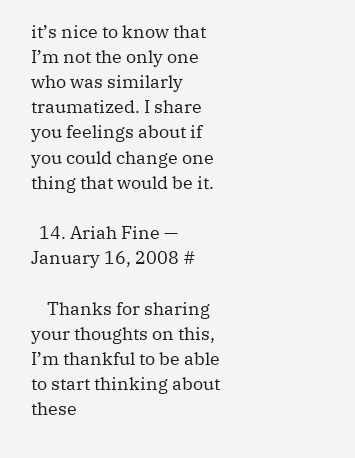it’s nice to know that I’m not the only one who was similarly traumatized. I share you feelings about if you could change one thing that would be it.

  14. Ariah Fine — January 16, 2008 #

    Thanks for sharing your thoughts on this, I’m thankful to be able to start thinking about these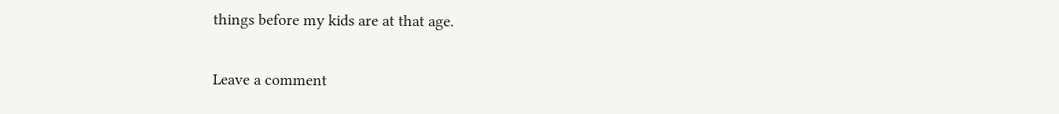things before my kids are at that age.

Leave a comment